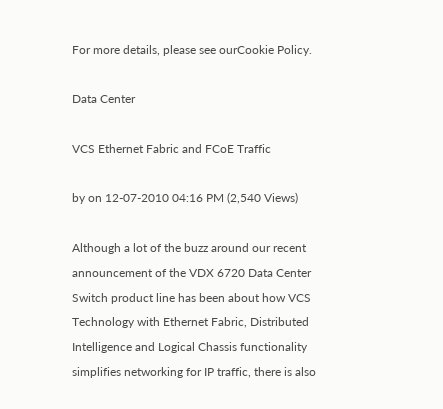For more details, please see ourCookie Policy.

Data Center

VCS Ethernet Fabric and FCoE Traffic

by on 12-07-2010 04:16 PM (2,540 Views)

Although a lot of the buzz around our recent announcement of the VDX 6720 Data Center Switch product line has been about how VCS Technology with Ethernet Fabric, Distributed Intelligence and Logical Chassis functionality simplifies networking for IP traffic, there is also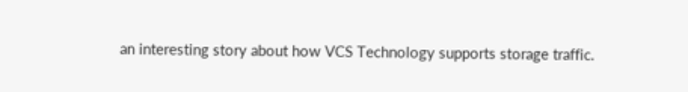an interesting story about how VCS Technology supports storage traffic.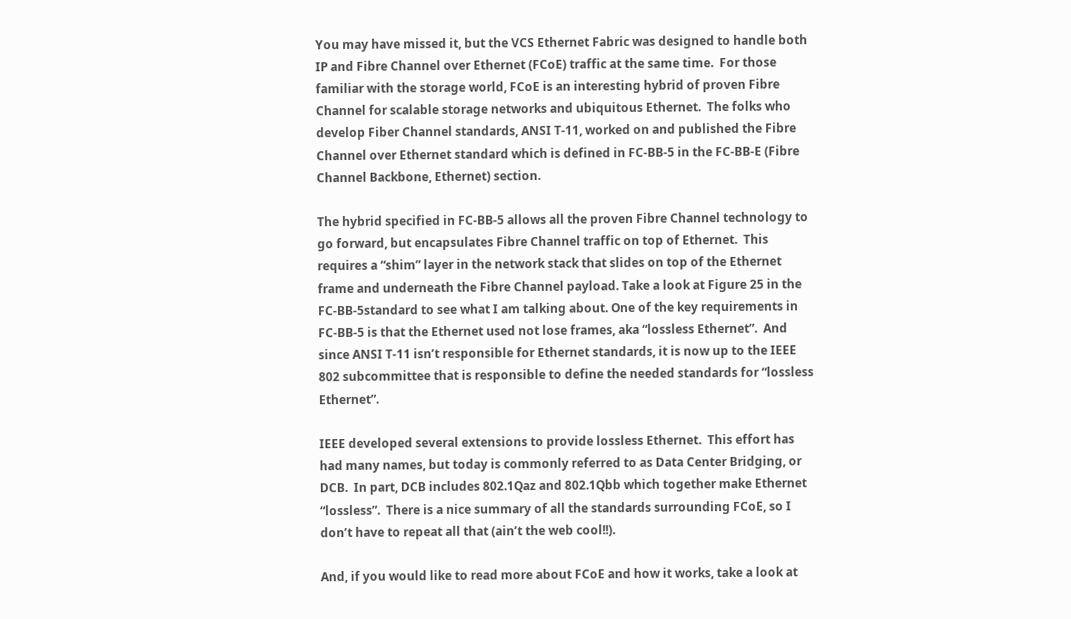You may have missed it, but the VCS Ethernet Fabric was designed to handle both IP and Fibre Channel over Ethernet (FCoE) traffic at the same time.  For those familiar with the storage world, FCoE is an interesting hybrid of proven Fibre Channel for scalable storage networks and ubiquitous Ethernet.  The folks who develop Fiber Channel standards, ANSI T-11, worked on and published the Fibre Channel over Ethernet standard which is defined in FC-BB-5 in the FC-BB-E (Fibre Channel Backbone, Ethernet) section.

The hybrid specified in FC-BB-5 allows all the proven Fibre Channel technology to go forward, but encapsulates Fibre Channel traffic on top of Ethernet.  This requires a “shim” layer in the network stack that slides on top of the Ethernet frame and underneath the Fibre Channel payload. Take a look at Figure 25 in the FC-BB-5standard to see what I am talking about. One of the key requirements in FC-BB-5 is that the Ethernet used not lose frames, aka “lossless Ethernet”.  And since ANSI T-11 isn’t responsible for Ethernet standards, it is now up to the IEEE 802 subcommittee that is responsible to define the needed standards for “lossless Ethernet”.

IEEE developed several extensions to provide lossless Ethernet.  This effort has had many names, but today is commonly referred to as Data Center Bridging, or DCB.  In part, DCB includes 802.1Qaz and 802.1Qbb which together make Ethernet “lossless”.  There is a nice summary of all the standards surrounding FCoE, so I don’t have to repeat all that (ain’t the web cool!!).

And, if you would like to read more about FCoE and how it works, take a look at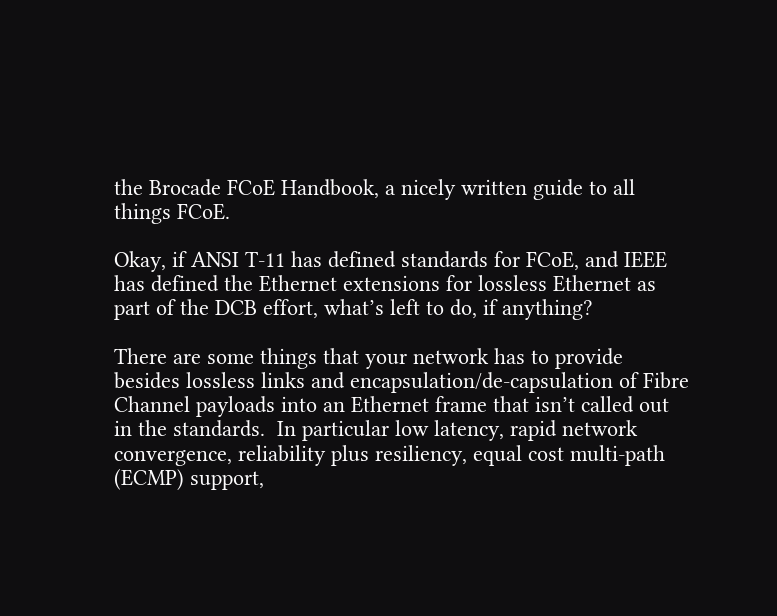the Brocade FCoE Handbook, a nicely written guide to all things FCoE.

Okay, if ANSI T-11 has defined standards for FCoE, and IEEE has defined the Ethernet extensions for lossless Ethernet as part of the DCB effort, what’s left to do, if anything?

There are some things that your network has to provide besides lossless links and encapsulation/de-capsulation of Fibre Channel payloads into an Ethernet frame that isn’t called out in the standards.  In particular low latency, rapid network convergence, reliability plus resiliency, equal cost multi-path (ECMP) support,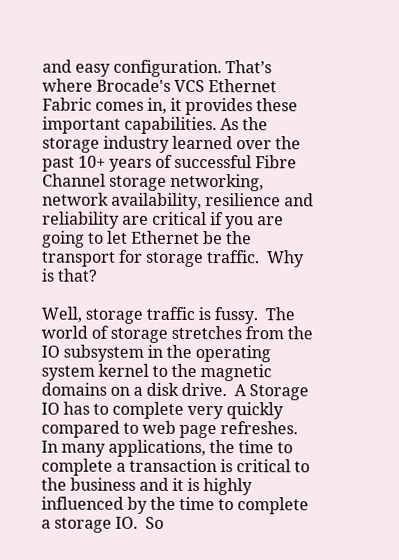and easy configuration. That’s where Brocade's VCS Ethernet Fabric comes in, it provides these important capabilities. As the storage industry learned over the past 10+ years of successful Fibre Channel storage networking, network availability, resilience and reliability are critical if you are going to let Ethernet be the transport for storage traffic.  Why is that?

Well, storage traffic is fussy.  The world of storage stretches from the IO subsystem in the operating system kernel to the magnetic domains on a disk drive.  A Storage IO has to complete very quickly compared to web page refreshes.  In many applications, the time to complete a transaction is critical to the business and it is highly influenced by the time to complete a storage IO.  So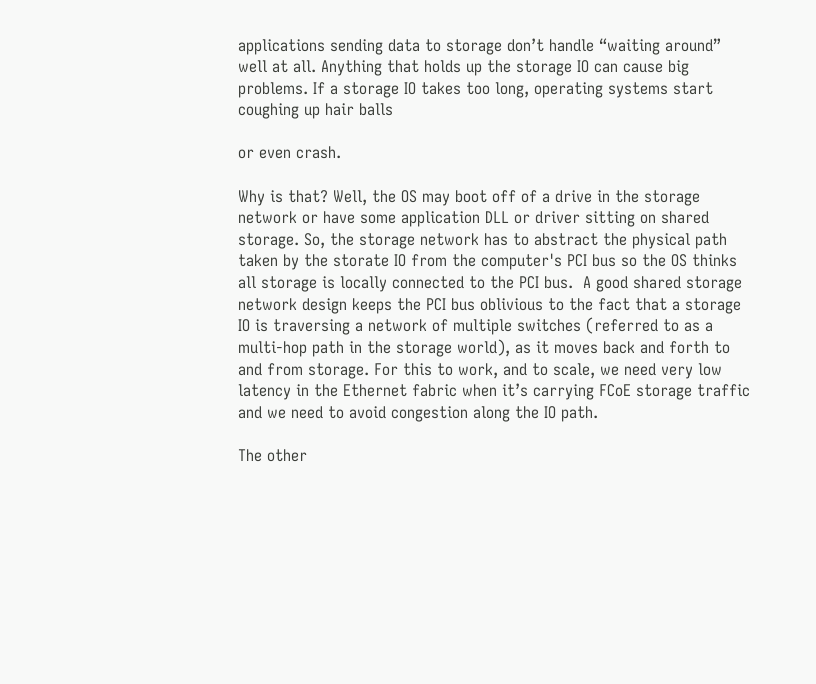applications sending data to storage don’t handle “waiting around” well at all. Anything that holds up the storage IO can cause big problems. If a storage IO takes too long, operating systems start coughing up hair balls

or even crash.

Why is that? Well, the OS may boot off of a drive in the storage network or have some application DLL or driver sitting on shared storage. So, the storage network has to abstract the physical path taken by the storate IO from the computer's PCI bus so the OS thinks all storage is locally connected to the PCI bus.  A good shared storage network design keeps the PCI bus oblivious to the fact that a storage IO is traversing a network of multiple switches (referred to as a multi-hop path in the storage world), as it moves back and forth to and from storage. For this to work, and to scale, we need very low latency in the Ethernet fabric when it’s carrying FCoE storage traffic and we need to avoid congestion along the IO path.

The other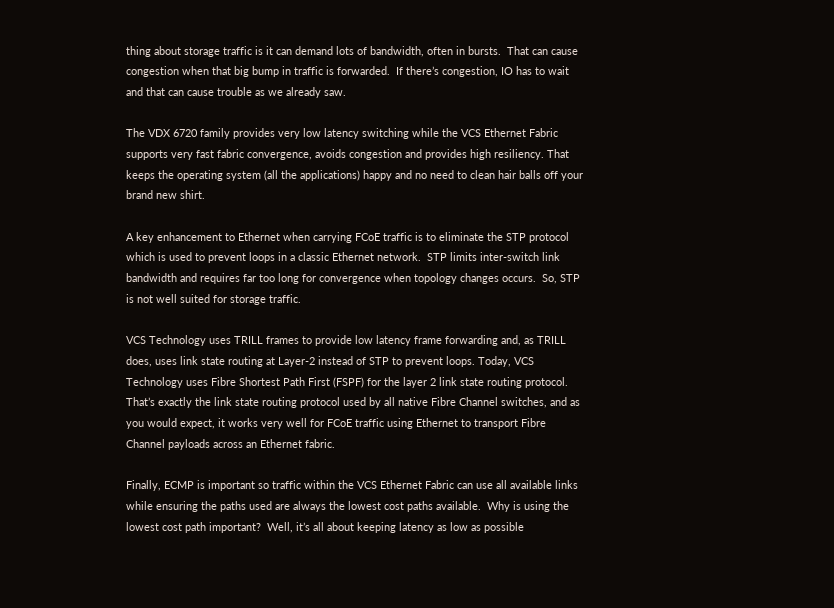thing about storage traffic is it can demand lots of bandwidth, often in bursts.  That can cause congestion when that big bump in traffic is forwarded.  If there’s congestion, IO has to wait and that can cause trouble as we already saw.

The VDX 6720 family provides very low latency switching while the VCS Ethernet Fabric supports very fast fabric convergence, avoids congestion and provides high resiliency. That keeps the operating system (all the applications) happy and no need to clean hair balls off your brand new shirt.

A key enhancement to Ethernet when carrying FCoE traffic is to eliminate the STP protocol which is used to prevent loops in a classic Ethernet network.  STP limits inter-switch link bandwidth and requires far too long for convergence when topology changes occurs.  So, STP is not well suited for storage traffic.

VCS Technology uses TRILL frames to provide low latency frame forwarding and, as TRILL does, uses link state routing at Layer-2 instead of STP to prevent loops. Today, VCS Technology uses Fibre Shortest Path First (FSPF) for the layer 2 link state routing protocol.  That’s exactly the link state routing protocol used by all native Fibre Channel switches, and as you would expect, it works very well for FCoE traffic using Ethernet to transport Fibre Channel payloads across an Ethernet fabric.

Finally, ECMP is important so traffic within the VCS Ethernet Fabric can use all available links while ensuring the paths used are always the lowest cost paths available.  Why is using the lowest cost path important?  Well, it’s all about keeping latency as low as possible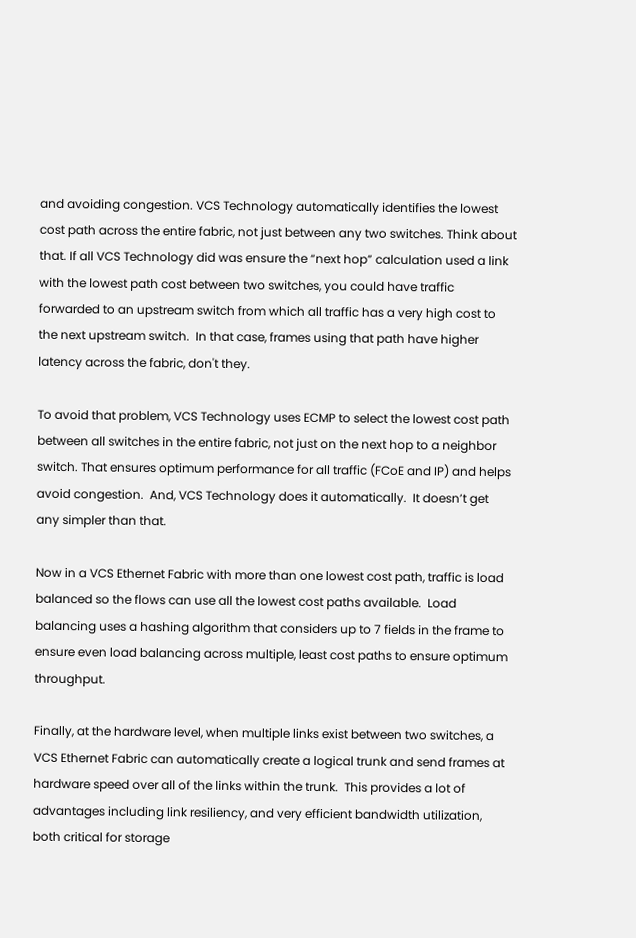and avoiding congestion. VCS Technology automatically identifies the lowest cost path across the entire fabric, not just between any two switches. Think about that. If all VCS Technology did was ensure the “next hop” calculation used a link with the lowest path cost between two switches, you could have traffic forwarded to an upstream switch from which all traffic has a very high cost to the next upstream switch.  In that case, frames using that path have higher latency across the fabric, don't they.

To avoid that problem, VCS Technology uses ECMP to select the lowest cost path between all switches in the entire fabric, not just on the next hop to a neighbor switch. That ensures optimum performance for all traffic (FCoE and IP) and helps avoid congestion.  And, VCS Technology does it automatically.  It doesn’t get any simpler than that.

Now in a VCS Ethernet Fabric with more than one lowest cost path, traffic is load balanced so the flows can use all the lowest cost paths available.  Load balancing uses a hashing algorithm that considers up to 7 fields in the frame to ensure even load balancing across multiple, least cost paths to ensure optimum throughput.

Finally, at the hardware level, when multiple links exist between two switches, a VCS Ethernet Fabric can automatically create a logical trunk and send frames at hardware speed over all of the links within the trunk.  This provides a lot of advantages including link resiliency, and very efficient bandwidth utilization, both critical for storage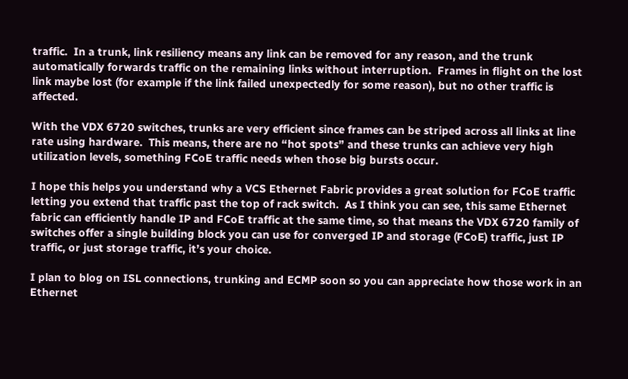traffic.  In a trunk, link resiliency means any link can be removed for any reason, and the trunk automatically forwards traffic on the remaining links without interruption.  Frames in flight on the lost link maybe lost (for example if the link failed unexpectedly for some reason), but no other traffic is affected.

With the VDX 6720 switches, trunks are very efficient since frames can be striped across all links at line rate using hardware.  This means, there are no “hot spots” and these trunks can achieve very high utilization levels, something FCoE traffic needs when those big bursts occur.

I hope this helps you understand why a VCS Ethernet Fabric provides a great solution for FCoE traffic letting you extend that traffic past the top of rack switch.  As I think you can see, this same Ethernet fabric can efficiently handle IP and FCoE traffic at the same time, so that means the VDX 6720 family of switches offer a single building block you can use for converged IP and storage (FCoE) traffic, just IP traffic, or just storage traffic, it’s your choice.

I plan to blog on ISL connections, trunking and ECMP soon so you can appreciate how those work in an Ethernet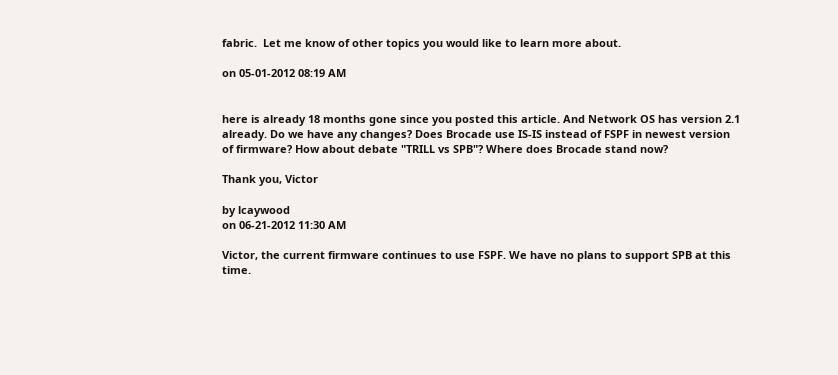fabric.  Let me know of other topics you would like to learn more about.

on 05-01-2012 08:19 AM


here is already 18 months gone since you posted this article. And Network OS has version 2.1 already. Do we have any changes? Does Brocade use IS-IS instead of FSPF in newest version of firmware? How about debate "TRILL vs SPB"? Where does Brocade stand now?

Thank you, Victor

by lcaywood
on 06-21-2012 11:30 AM

Victor, the current firmware continues to use FSPF. We have no plans to support SPB at this time.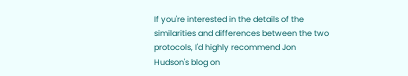If you're interested in the details of the similarities and differences between the two protocols, I'd highly recommend Jon Hudson's blog on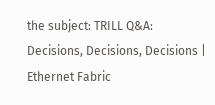the subject: TRILL Q&A: Decisions, Decisions, Decisions | Ethernet Fabric